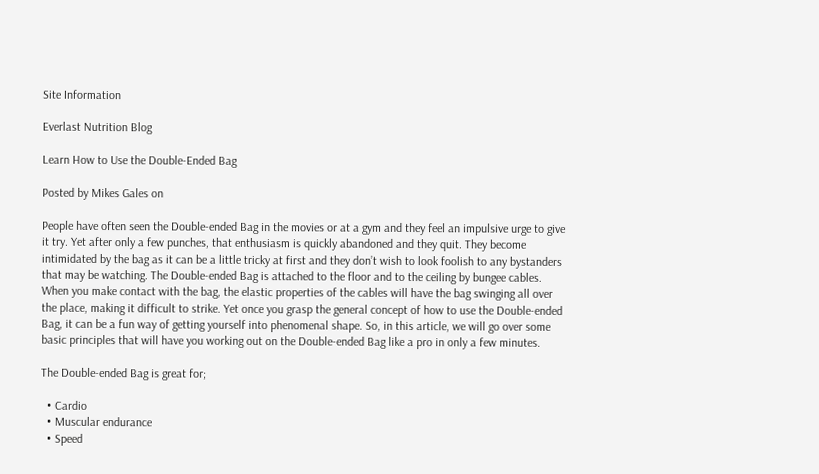Site Information

Everlast Nutrition Blog

Learn How to Use the Double-Ended Bag

Posted by Mikes Gales on

People have often seen the Double-ended Bag in the movies or at a gym and they feel an impulsive urge to give it try. Yet after only a few punches, that enthusiasm is quickly abandoned and they quit. They become intimidated by the bag as it can be a little tricky at first and they don’t wish to look foolish to any bystanders that may be watching. The Double-ended Bag is attached to the floor and to the ceiling by bungee cables. When you make contact with the bag, the elastic properties of the cables will have the bag swinging all over the place, making it difficult to strike. Yet once you grasp the general concept of how to use the Double-ended Bag, it can be a fun way of getting yourself into phenomenal shape. So, in this article, we will go over some basic principles that will have you working out on the Double-ended Bag like a pro in only a few minutes.

The Double-ended Bag is great for;

  • Cardio
  • Muscular endurance
  • Speed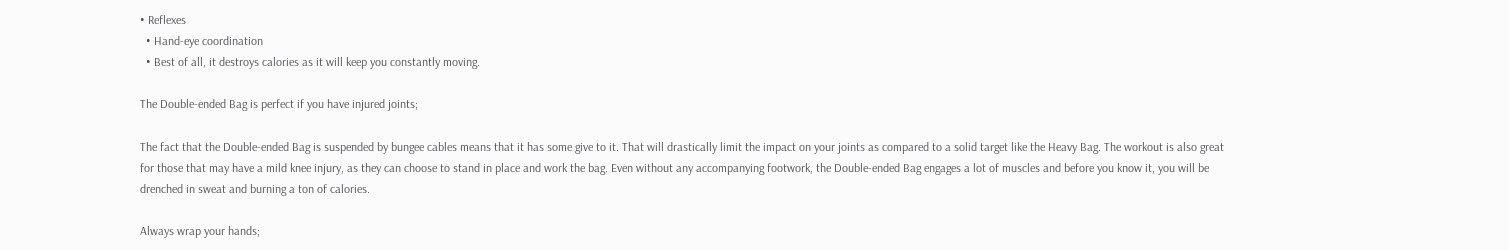• Reflexes
  • Hand-eye coordination
  • Best of all, it destroys calories as it will keep you constantly moving.

The Double-ended Bag is perfect if you have injured joints;

The fact that the Double-ended Bag is suspended by bungee cables means that it has some give to it. That will drastically limit the impact on your joints as compared to a solid target like the Heavy Bag. The workout is also great for those that may have a mild knee injury, as they can choose to stand in place and work the bag. Even without any accompanying footwork, the Double-ended Bag engages a lot of muscles and before you know it, you will be drenched in sweat and burning a ton of calories.

Always wrap your hands;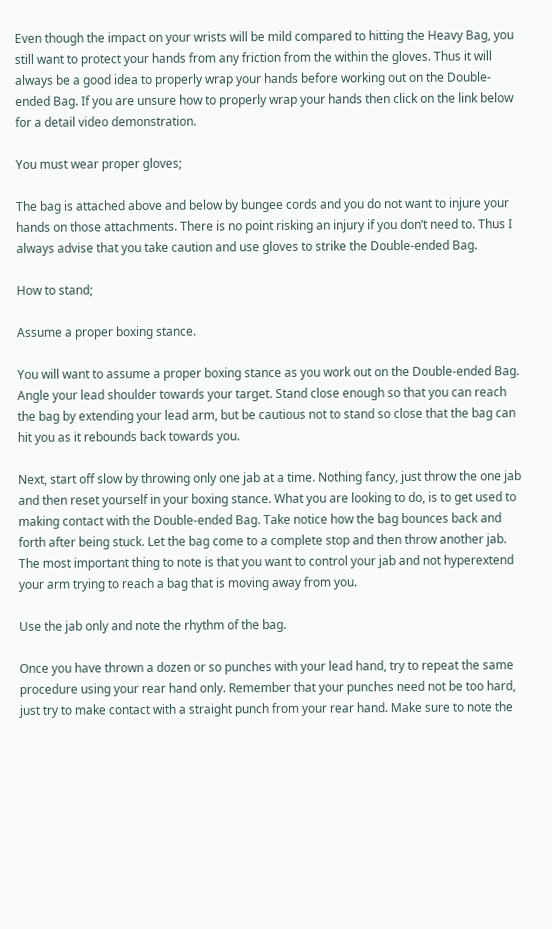Even though the impact on your wrists will be mild compared to hitting the Heavy Bag, you still want to protect your hands from any friction from the within the gloves. Thus it will always be a good idea to properly wrap your hands before working out on the Double-ended Bag. If you are unsure how to properly wrap your hands then click on the link below for a detail video demonstration.

You must wear proper gloves;

The bag is attached above and below by bungee cords and you do not want to injure your hands on those attachments. There is no point risking an injury if you don’t need to. Thus I always advise that you take caution and use gloves to strike the Double-ended Bag.

How to stand;

Assume a proper boxing stance.

You will want to assume a proper boxing stance as you work out on the Double-ended Bag. Angle your lead shoulder towards your target. Stand close enough so that you can reach the bag by extending your lead arm, but be cautious not to stand so close that the bag can hit you as it rebounds back towards you.

Next, start off slow by throwing only one jab at a time. Nothing fancy, just throw the one jab and then reset yourself in your boxing stance. What you are looking to do, is to get used to making contact with the Double-ended Bag. Take notice how the bag bounces back and forth after being stuck. Let the bag come to a complete stop and then throw another jab. The most important thing to note is that you want to control your jab and not hyperextend your arm trying to reach a bag that is moving away from you.

Use the jab only and note the rhythm of the bag.

Once you have thrown a dozen or so punches with your lead hand, try to repeat the same procedure using your rear hand only. Remember that your punches need not be too hard, just try to make contact with a straight punch from your rear hand. Make sure to note the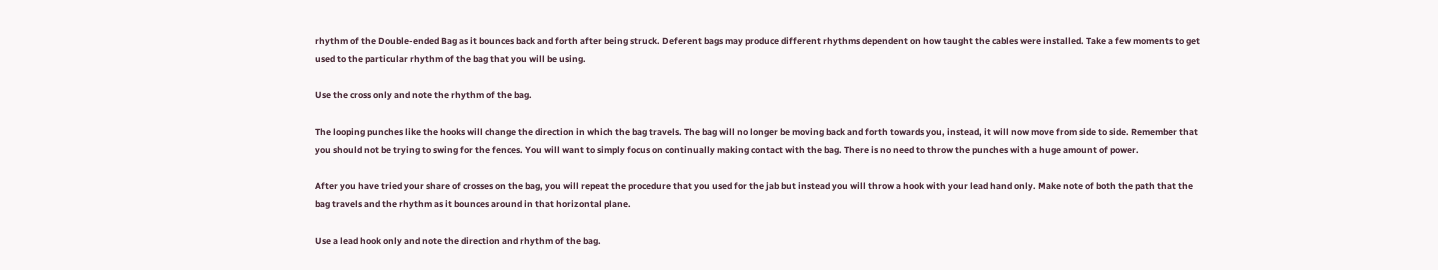rhythm of the Double-ended Bag as it bounces back and forth after being struck. Deferent bags may produce different rhythms dependent on how taught the cables were installed. Take a few moments to get used to the particular rhythm of the bag that you will be using.

Use the cross only and note the rhythm of the bag.

The looping punches like the hooks will change the direction in which the bag travels. The bag will no longer be moving back and forth towards you, instead, it will now move from side to side. Remember that you should not be trying to swing for the fences. You will want to simply focus on continually making contact with the bag. There is no need to throw the punches with a huge amount of power.

After you have tried your share of crosses on the bag, you will repeat the procedure that you used for the jab but instead you will throw a hook with your lead hand only. Make note of both the path that the bag travels and the rhythm as it bounces around in that horizontal plane.

Use a lead hook only and note the direction and rhythm of the bag.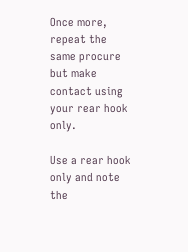Once more, repeat the same procure but make contact using your rear hook only.

Use a rear hook only and note the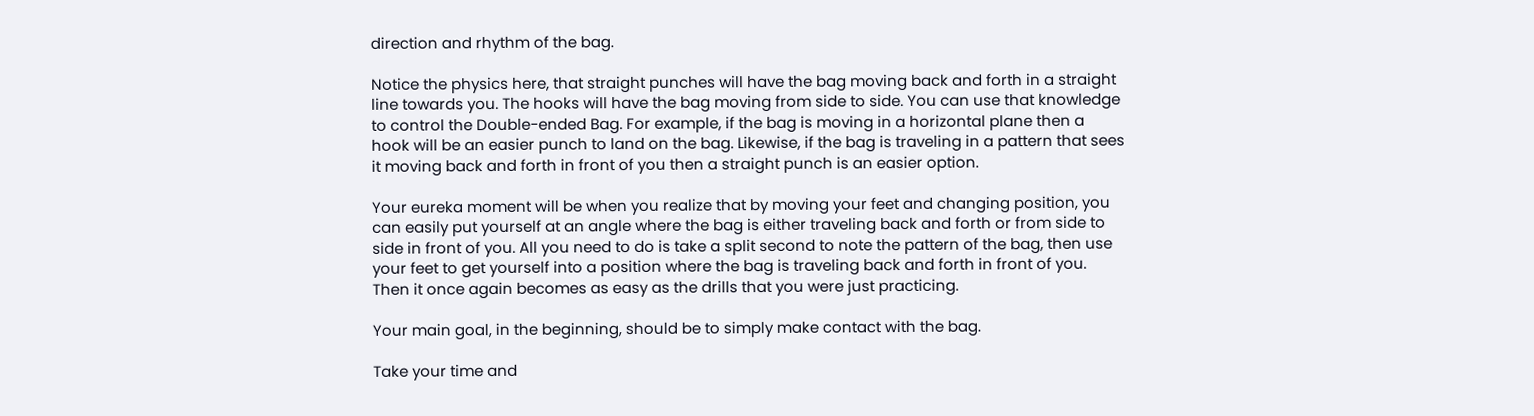direction and rhythm of the bag.

Notice the physics here, that straight punches will have the bag moving back and forth in a straight line towards you. The hooks will have the bag moving from side to side. You can use that knowledge to control the Double-ended Bag. For example, if the bag is moving in a horizontal plane then a hook will be an easier punch to land on the bag. Likewise, if the bag is traveling in a pattern that sees it moving back and forth in front of you then a straight punch is an easier option.

Your eureka moment will be when you realize that by moving your feet and changing position, you can easily put yourself at an angle where the bag is either traveling back and forth or from side to side in front of you. All you need to do is take a split second to note the pattern of the bag, then use your feet to get yourself into a position where the bag is traveling back and forth in front of you. Then it once again becomes as easy as the drills that you were just practicing.

Your main goal, in the beginning, should be to simply make contact with the bag.

Take your time and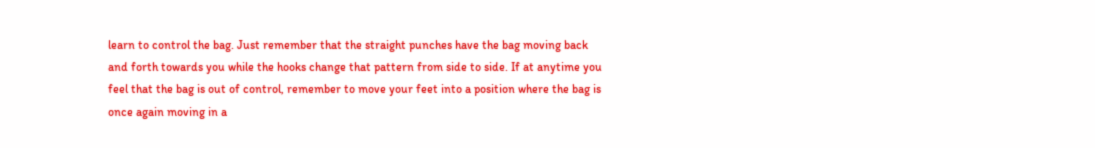learn to control the bag. Just remember that the straight punches have the bag moving back and forth towards you while the hooks change that pattern from side to side. If at anytime you feel that the bag is out of control, remember to move your feet into a position where the bag is once again moving in a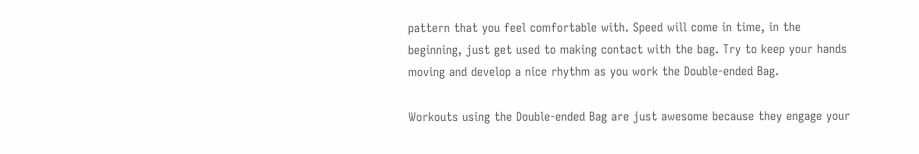pattern that you feel comfortable with. Speed will come in time, in the beginning, just get used to making contact with the bag. Try to keep your hands moving and develop a nice rhythm as you work the Double-ended Bag.

Workouts using the Double-ended Bag are just awesome because they engage your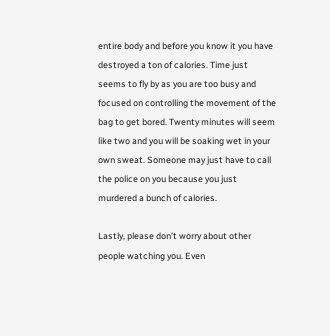entire body and before you know it you have destroyed a ton of calories. Time just seems to fly by as you are too busy and focused on controlling the movement of the bag to get bored. Twenty minutes will seem like two and you will be soaking wet in your own sweat. Someone may just have to call the police on you because you just murdered a bunch of calories.

Lastly, please don’t worry about other people watching you. Even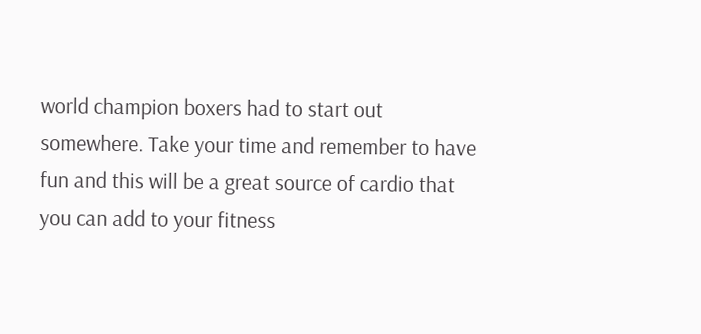world champion boxers had to start out somewhere. Take your time and remember to have fun and this will be a great source of cardio that you can add to your fitness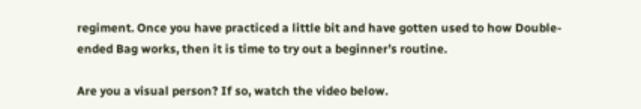regiment. Once you have practiced a little bit and have gotten used to how Double-ended Bag works, then it is time to try out a beginner’s routine.

Are you a visual person? If so, watch the video below.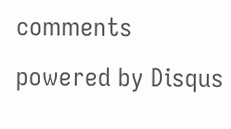comments powered by Disqus